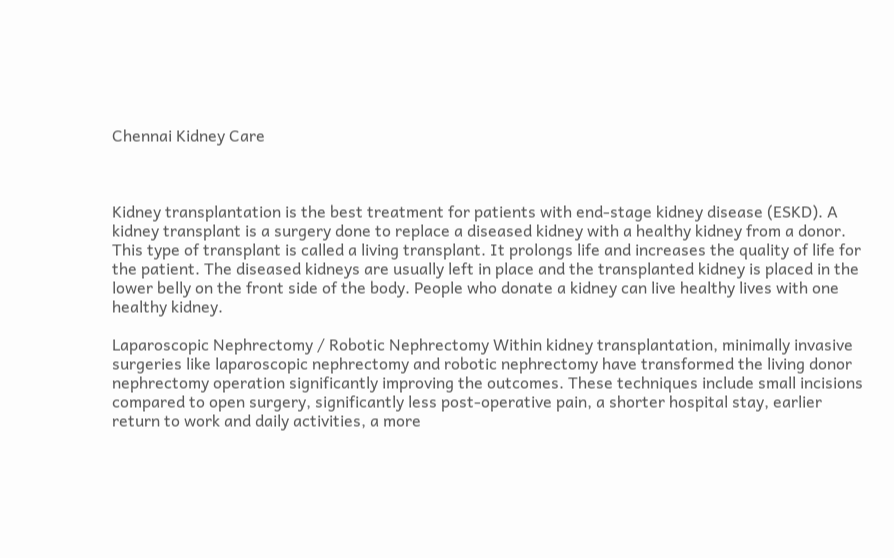Chennai Kidney Care



Kidney transplantation is the best treatment for patients with end‐stage kidney disease (ESKD). A kidney transplant is a surgery done to replace a diseased kidney with a healthy kidney from a donor. This type of transplant is called a living transplant. It prolongs life and increases the quality of life for the patient. The diseased kidneys are usually left in place and the transplanted kidney is placed in the lower belly on the front side of the body. People who donate a kidney can live healthy lives with one healthy kidney.

Laparoscopic Nephrectomy / Robotic Nephrectomy Within kidney transplantation, minimally invasive surgeries like laparoscopic nephrectomy and robotic nephrectomy have transformed the living donor nephrectomy operation significantly improving the outcomes. These techniques include small incisions compared to open surgery, significantly less post-operative pain, a shorter hospital stay, earlier return to work and daily activities, a more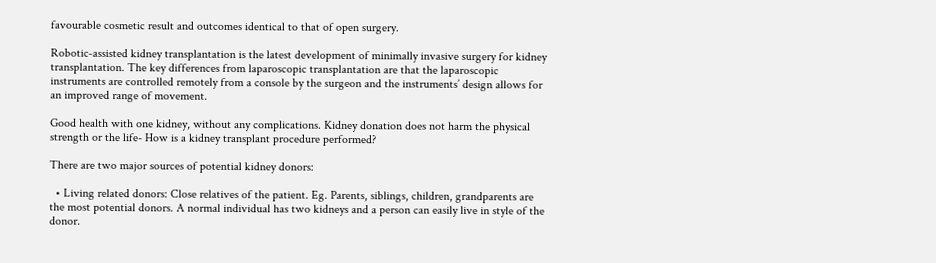favourable cosmetic result and outcomes identical to that of open surgery.

Robotic‐assisted kidney transplantation is the latest development of minimally invasive surgery for kidney transplantation. The key differences from laparoscopic transplantation are that the laparoscopic instruments are controlled remotely from a console by the surgeon and the instruments’ design allows for an improved range of movement.

Good health with one kidney, without any complications. Kidney donation does not harm the physical strength or the life- How is a kidney transplant procedure performed?

There are two major sources of potential kidney donors:

  • Living related donors: Close relatives of the patient. Eg. Parents, siblings, children, grandparents are the most potential donors. A normal individual has two kidneys and a person can easily live in style of the donor.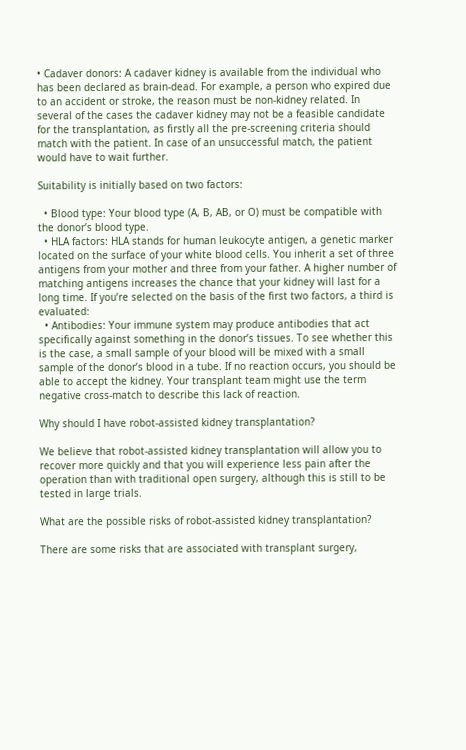• Cadaver donors: A cadaver kidney is available from the individual who has been declared as brain-dead. For example, a person who expired due to an accident or stroke, the reason must be non-kidney related. In several of the cases the cadaver kidney may not be a feasible candidate for the transplantation, as firstly all the pre-screening criteria should match with the patient. In case of an unsuccessful match, the patient would have to wait further.

Suitability is initially based on two factors:

  • Blood type: Your blood type (A, B, AB, or O) must be compatible with the donor’s blood type.
  • HLA factors: HLA stands for human leukocyte antigen, a genetic marker located on the surface of your white blood cells. You inherit a set of three antigens from your mother and three from your father. A higher number of matching antigens increases the chance that your kidney will last for a long time. If you’re selected on the basis of the first two factors, a third is evaluated:
  • Antibodies: Your immune system may produce antibodies that act specifically against something in the donor’s tissues. To see whether this is the case, a small sample of your blood will be mixed with a small sample of the donor’s blood in a tube. If no reaction occurs, you should be able to accept the kidney. Your transplant team might use the term negative cross-match to describe this lack of reaction.

Why should I have robot-assisted kidney transplantation?

We believe that robot-assisted kidney transplantation will allow you to recover more quickly and that you will experience less pain after the operation than with traditional open surgery, although this is still to be tested in large trials.

What are the possible risks of robot-assisted kidney transplantation?

There are some risks that are associated with transplant surgery,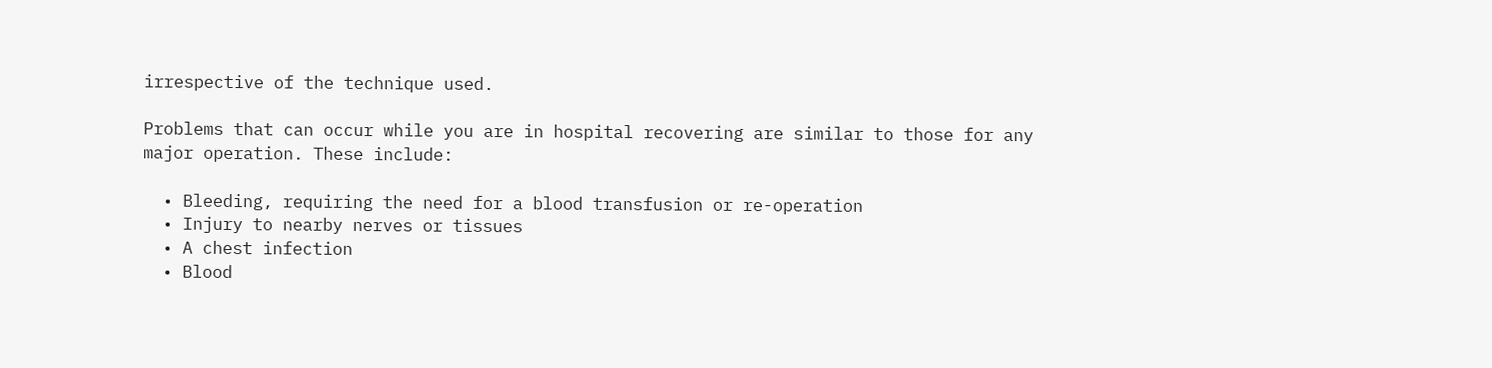irrespective of the technique used.

Problems that can occur while you are in hospital recovering are similar to those for any major operation. These include:

  • Bleeding, requiring the need for a blood transfusion or re-operation
  • Injury to nearby nerves or tissues
  • A chest infection
  • Blood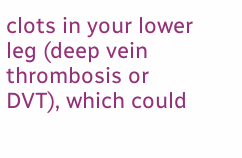clots in your lower leg (deep vein thrombosis or DVT), which could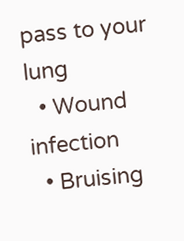pass to your lung
  • Wound infection
  • Bruising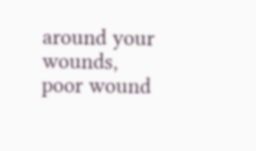around your wounds, poor wound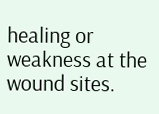healing or weakness at the wound sites.